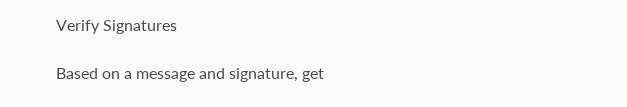Verify Signatures

Based on a message and signature, get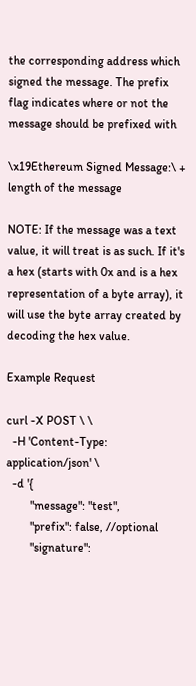the corresponding address which signed the message. The prefix flag indicates where or not the message should be prefixed with

\x19Ethereum Signed Message:\ + length of the message

NOTE: If the message was a text value, it will treat is as such. If it's a hex (starts with 0x and is a hex representation of a byte array), it will use the byte array created by decoding the hex value.

Example Request

curl -X POST \ \
  -H 'Content-Type: application/json' \
  -d '{
        "message": "test",
        "prefix": false, //optional
        "signature":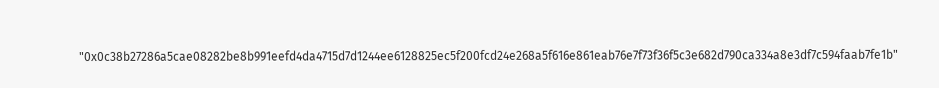"0x0c38b27286a5cae08282be8b991eefd4da4715d7d1244ee6128825ec5f200fcd24e268a5f616e861eab76e7f73f36f5c3e682d790ca334a8e3df7c594faab7fe1b"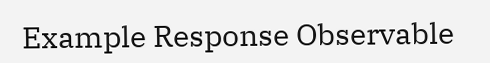Example Response Observable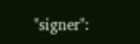"signer":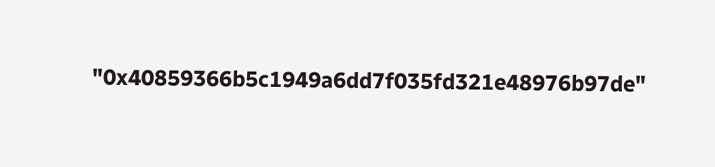"0x40859366b5c1949a6dd7f035fd321e48976b97de"